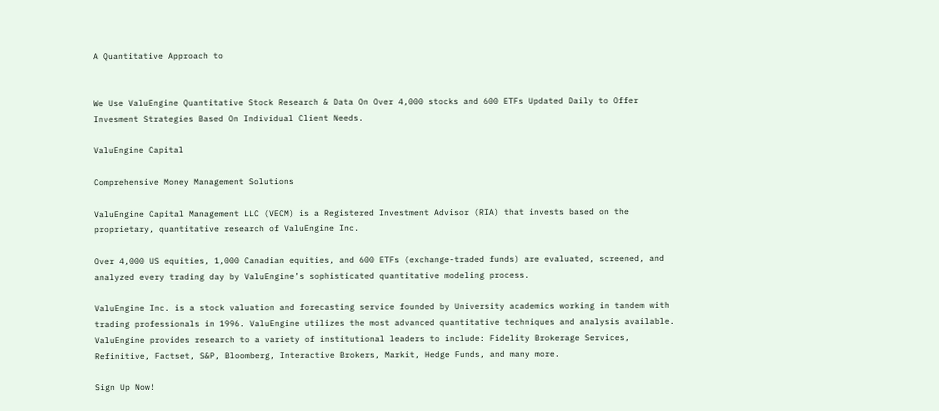A Quantitative Approach to


We Use ValuEngine Quantitative Stock Research & Data On Over 4,000 stocks and 600 ETFs Updated Daily to Offer Invesment Strategies Based On Individual Client Needs.

ValuEngine Capital

Comprehensive Money Management Solutions

ValuEngine Capital Management LLC (VECM) is a Registered Investment Advisor (RIA) that invests based on the proprietary, quantitative research of ValuEngine Inc.

Over 4,000 US equities, 1,000 Canadian equities, and 600 ETFs (exchange-traded funds) are evaluated, screened, and analyzed every trading day by ValuEngine’s sophisticated quantitative modeling process.

ValuEngine Inc. is a stock valuation and forecasting service founded by University academics working in tandem with trading professionals in 1996. ValuEngine utilizes the most advanced quantitative techniques and analysis available. ValuEngine provides research to a variety of institutional leaders to include: Fidelity Brokerage Services, Refinitive, Factset, S&P, Bloomberg, Interactive Brokers, Markit, Hedge Funds, and many more.

Sign Up Now!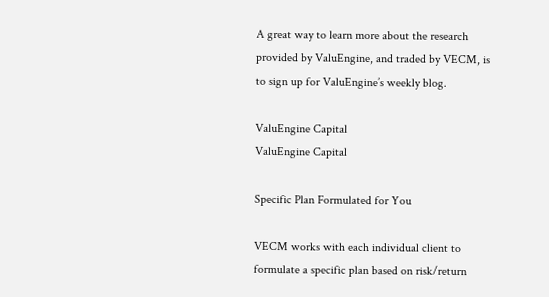A great way to learn more about the research provided by ValuEngine, and traded by VECM, is to sign up for ValuEngine’s weekly blog.

ValuEngine Capital
ValuEngine Capital

Specific Plan Formulated for You

VECM works with each individual client to formulate a specific plan based on risk/return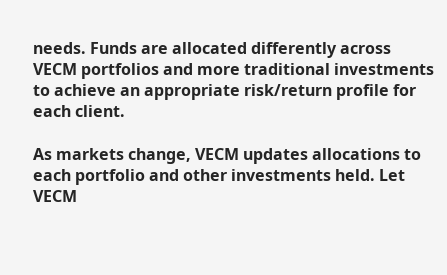needs. Funds are allocated differently across VECM portfolios and more traditional investments to achieve an appropriate risk/return profile for each client.

As markets change, VECM updates allocations to each portfolio and other investments held. Let VECM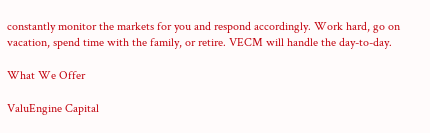constantly monitor the markets for you and respond accordingly. Work hard, go on vacation, spend time with the family, or retire. VECM will handle the day-to-day.

What We Offer

ValuEngine Capital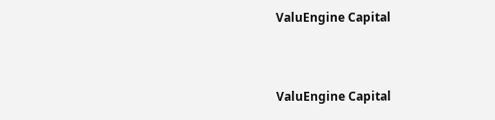ValuEngine Capital



ValuEngine Capital